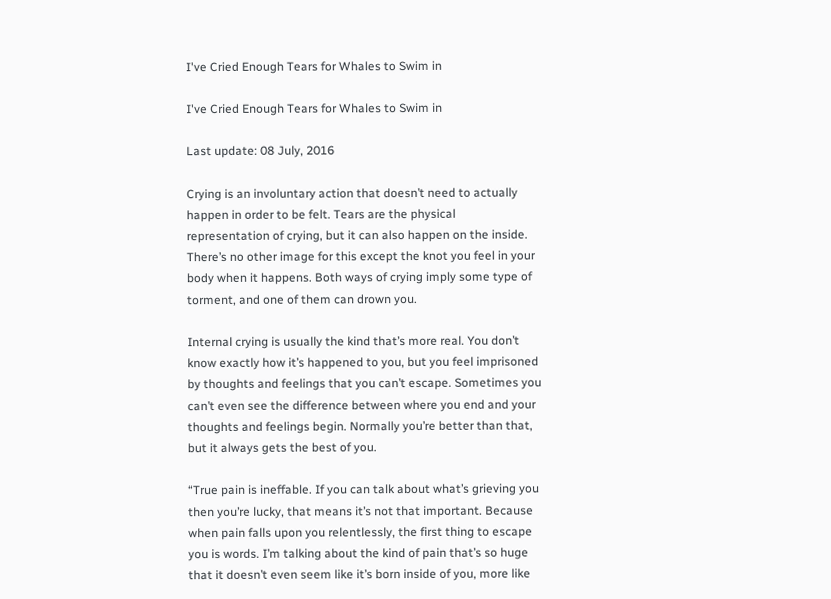I've Cried Enough Tears for Whales to Swim in

I've Cried Enough Tears for Whales to Swim in

Last update: 08 July, 2016

Crying is an involuntary action that doesn’t need to actually happen in order to be felt. Tears are the physical representation of crying, but it can also happen on the inside. There’s no other image for this except the knot you feel in your body when it happens. Both ways of crying imply some type of torment, and one of them can drown you.

Internal crying is usually the kind that’s more real. You don’t know exactly how it’s happened to you, but you feel imprisoned by thoughts and feelings that you can’t escape. Sometimes you can’t even see the difference between where you end and your thoughts and feelings begin. Normally you’re better than that, but it always gets the best of you.

“True pain is ineffable. If you can talk about what’s grieving you then you’re lucky, that means it’s not that important. Because when pain falls upon you relentlessly, the first thing to escape you is words. I’m talking about the kind of pain that’s so huge that it doesn’t even seem like it’s born inside of you, more like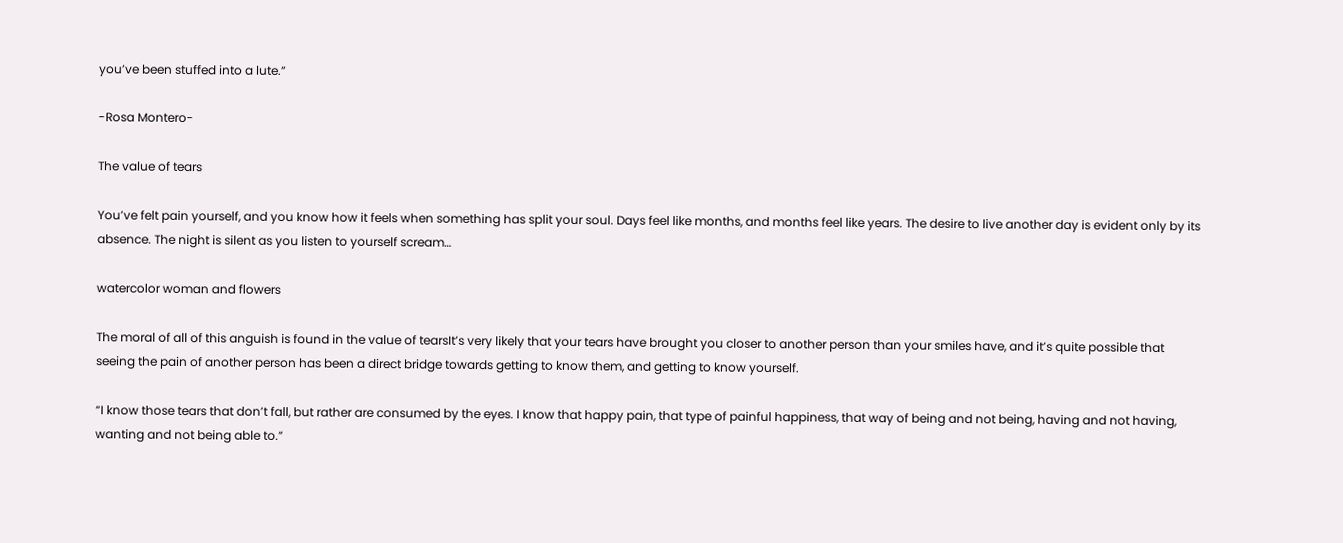you’ve been stuffed into a lute.”

-Rosa Montero-

The value of tears

You’ve felt pain yourself, and you know how it feels when something has split your soul. Days feel like months, and months feel like years. The desire to live another day is evident only by its absence. The night is silent as you listen to yourself scream…

watercolor woman and flowers

The moral of all of this anguish is found in the value of tearsIt’s very likely that your tears have brought you closer to another person than your smiles have, and it’s quite possible that seeing the pain of another person has been a direct bridge towards getting to know them, and getting to know yourself.

“I know those tears that don’t fall, but rather are consumed by the eyes. I know that happy pain, that type of painful happiness, that way of being and not being, having and not having, wanting and not being able to.”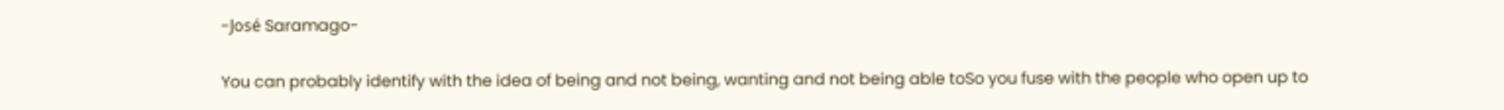-José Saramago-

You can probably identify with the idea of being and not being, wanting and not being able toSo you fuse with the people who open up to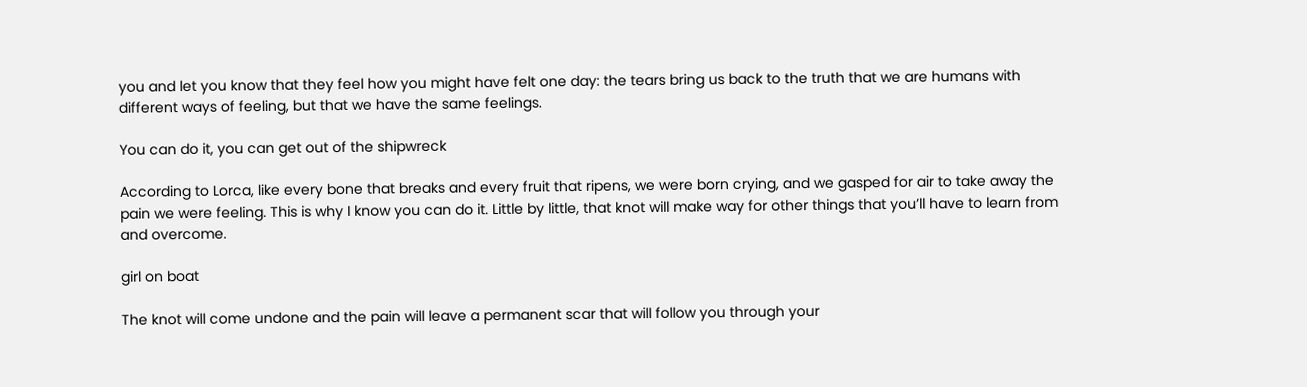you and let you know that they feel how you might have felt one day: the tears bring us back to the truth that we are humans with different ways of feeling, but that we have the same feelings.

You can do it, you can get out of the shipwreck

According to Lorca, like every bone that breaks and every fruit that ripens, we were born crying, and we gasped for air to take away the pain we were feeling. This is why I know you can do it. Little by little, that knot will make way for other things that you’ll have to learn from and overcome.

girl on boat

The knot will come undone and the pain will leave a permanent scar that will follow you through your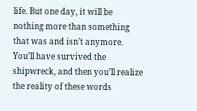life. But one day, it will be nothing more than something that was and isn’t anymore. You’ll have survived the shipwreck, and then you’ll realize the reality of these words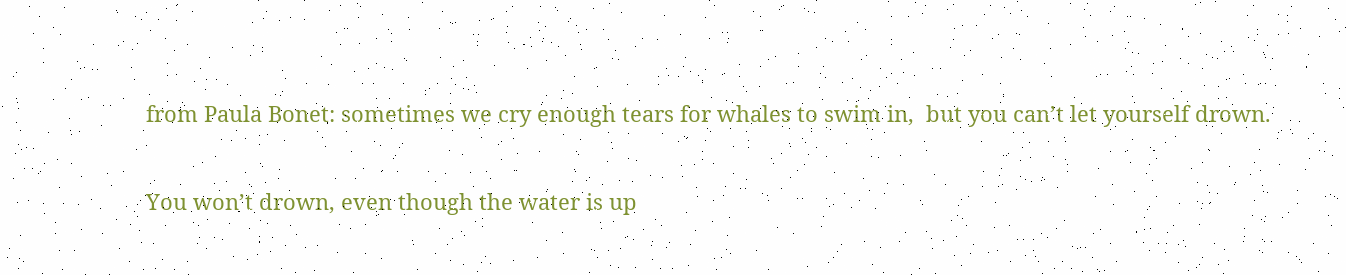from Paula Bonet: sometimes we cry enough tears for whales to swim in,  but you can’t let yourself drown.

You won’t drown, even though the water is up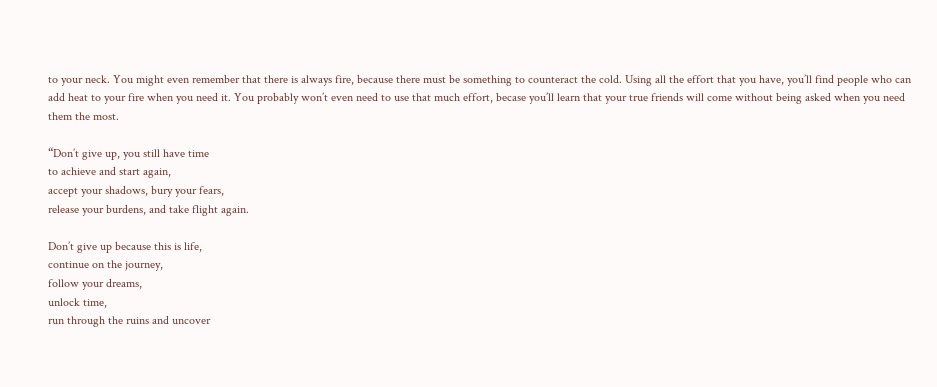to your neck. You might even remember that there is always fire, because there must be something to counteract the cold. Using all the effort that you have, you’ll find people who can add heat to your fire when you need it. You probably won’t even need to use that much effort, becase you’ll learn that your true friends will come without being asked when you need them the most.

“Don’t give up, you still have time
to achieve and start again,
accept your shadows, bury your fears,
release your burdens, and take flight again.

Don’t give up because this is life,
continue on the journey,
follow your dreams,
unlock time,
run through the ruins and uncover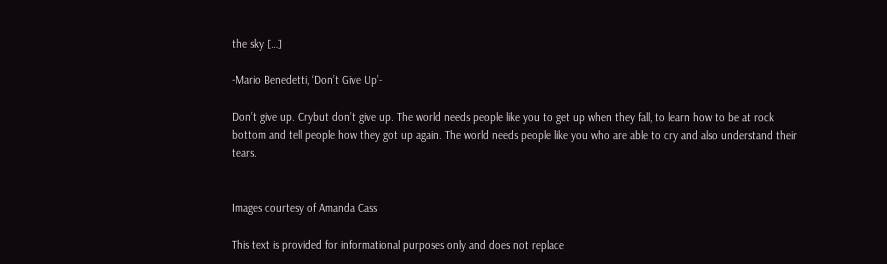the sky […]

-Mario Benedetti, ‘Don’t Give Up’-

Don’t give up. Crybut don’t give up. The world needs people like you to get up when they fall, to learn how to be at rock bottom and tell people how they got up again. The world needs people like you who are able to cry and also understand their tears.


Images courtesy of Amanda Cass

This text is provided for informational purposes only and does not replace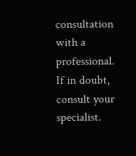consultation with a professional. If in doubt, consult your specialist.